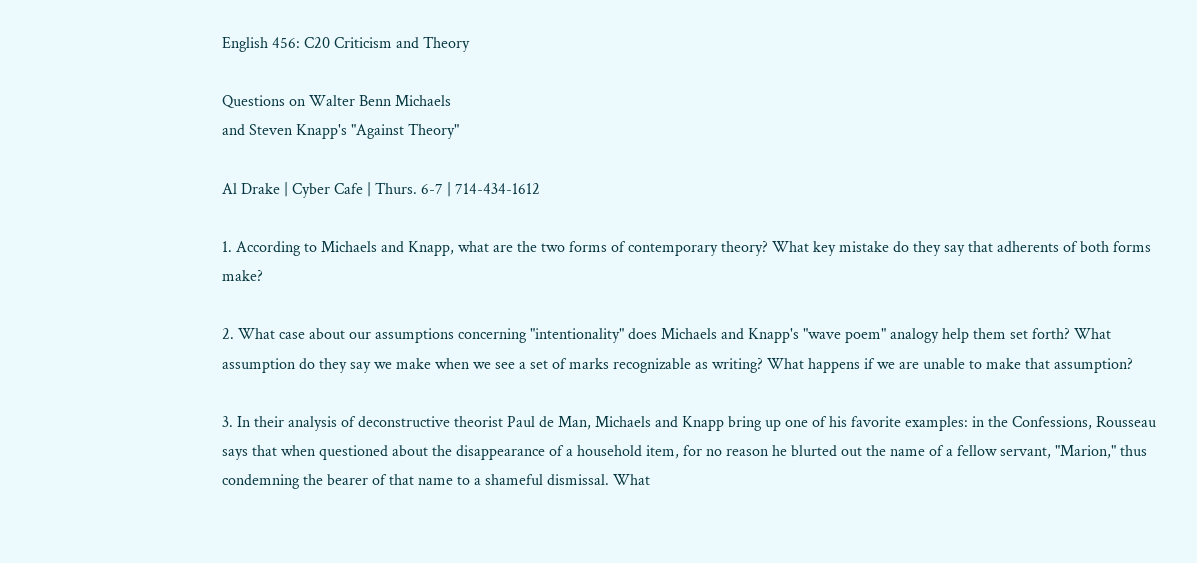English 456: C20 Criticism and Theory

Questions on Walter Benn Michaels
and Steven Knapp's "Against Theory"

Al Drake | Cyber Cafe | Thurs. 6-7 | 714-434-1612

1. According to Michaels and Knapp, what are the two forms of contemporary theory? What key mistake do they say that adherents of both forms make?

2. What case about our assumptions concerning "intentionality" does Michaels and Knapp's "wave poem" analogy help them set forth? What assumption do they say we make when we see a set of marks recognizable as writing? What happens if we are unable to make that assumption?

3. In their analysis of deconstructive theorist Paul de Man, Michaels and Knapp bring up one of his favorite examples: in the Confessions, Rousseau says that when questioned about the disappearance of a household item, for no reason he blurted out the name of a fellow servant, "Marion," thus condemning the bearer of that name to a shameful dismissal. What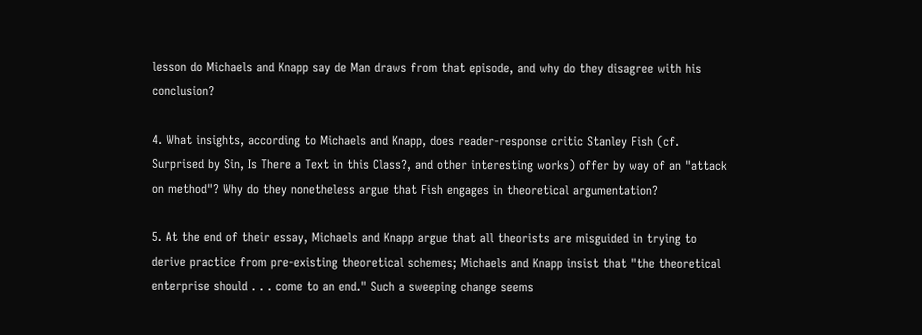lesson do Michaels and Knapp say de Man draws from that episode, and why do they disagree with his conclusion?

4. What insights, according to Michaels and Knapp, does reader-response critic Stanley Fish (cf. Surprised by Sin, Is There a Text in this Class?, and other interesting works) offer by way of an "attack on method"? Why do they nonetheless argue that Fish engages in theoretical argumentation?

5. At the end of their essay, Michaels and Knapp argue that all theorists are misguided in trying to derive practice from pre-existing theoretical schemes; Michaels and Knapp insist that "the theoretical enterprise should . . . come to an end." Such a sweeping change seems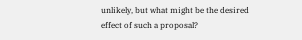unlikely, but what might be the desired effect of such a proposal?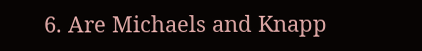6. Are Michaels and Knapp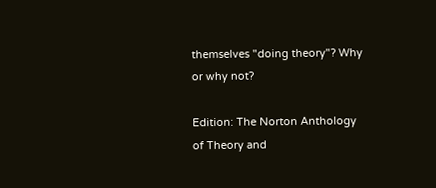themselves "doing theory"? Why or why not?

Edition: The Norton Anthology of Theory and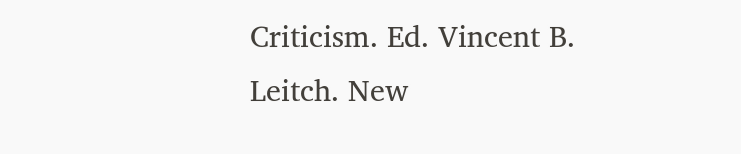Criticism. Ed. Vincent B. Leitch. New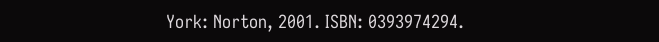York: Norton, 2001. ISBN: 0393974294.